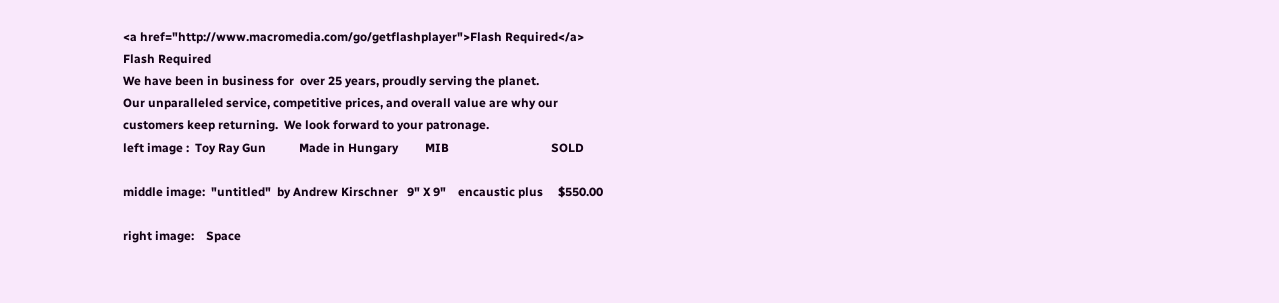<a href="http://www.macromedia.com/go/getflashplayer">Flash Required</a>
Flash Required
We have been in business for  over 25 years, proudly serving the planet.
Our unparalleled service, competitive prices, and overall value are why our
customers keep returning.  We look forward to your patronage.
left image :  Toy Ray Gun           Made in Hungary         MIB                                  SOLD

middle image:  "untitled"  by Andrew Kirschner   9" X 9"    encaustic plus     $550.00

right image:    Space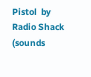Pistol  by Radio Shack      (sounds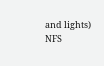and lights)                      NFS